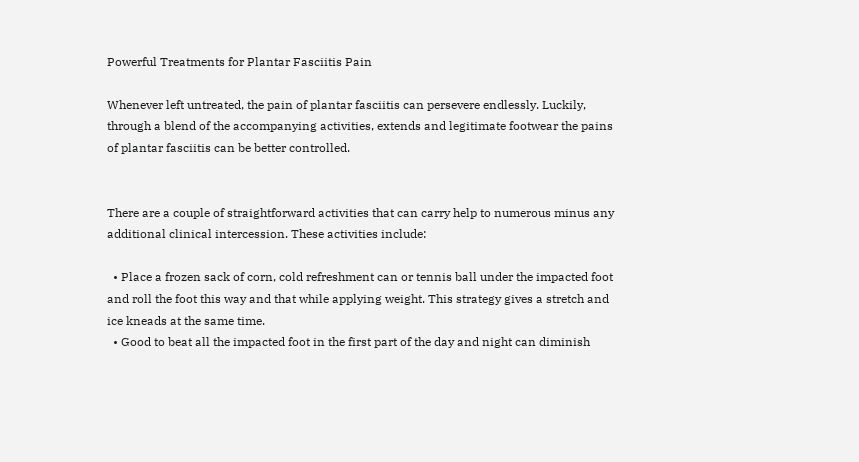Powerful Treatments for Plantar Fasciitis Pain

Whenever left untreated, the pain of plantar fasciitis can persevere endlessly. Luckily, through a blend of the accompanying activities, extends and legitimate footwear the pains of plantar fasciitis can be better controlled.


There are a couple of straightforward activities that can carry help to numerous minus any additional clinical intercession. These activities include:

  • Place a frozen sack of corn, cold refreshment can or tennis ball under the impacted foot and roll the foot this way and that while applying weight. This strategy gives a stretch and ice kneads at the same time.
  • Good to beat all the impacted foot in the first part of the day and night can diminish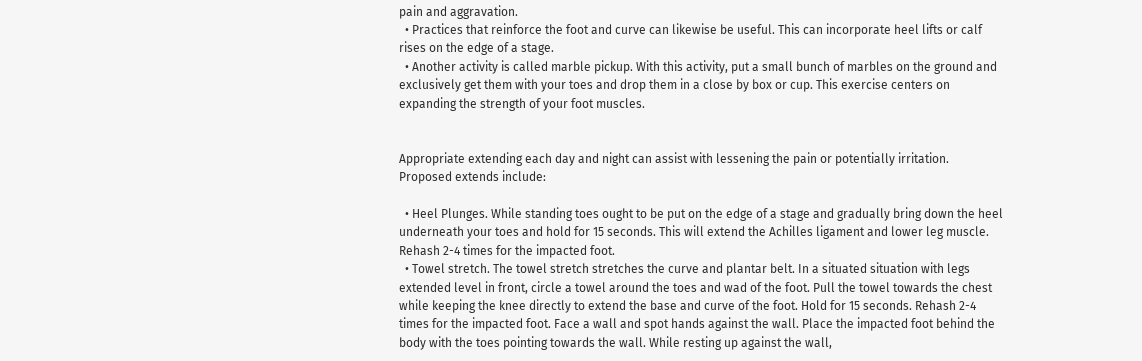pain and aggravation.
  • Practices that reinforce the foot and curve can likewise be useful. This can incorporate heel lifts or calf rises on the edge of a stage.
  • Another activity is called marble pickup. With this activity, put a small bunch of marbles on the ground and exclusively get them with your toes and drop them in a close by box or cup. This exercise centers on expanding the strength of your foot muscles.


Appropriate extending each day and night can assist with lessening the pain or potentially irritation. Proposed extends include:

  • Heel Plunges. While standing toes ought to be put on the edge of a stage and gradually bring down the heel underneath your toes and hold for 15 seconds. This will extend the Achilles ligament and lower leg muscle. Rehash 2-4 times for the impacted foot.
  • Towel stretch. The towel stretch stretches the curve and plantar belt. In a situated situation with legs extended level in front, circle a towel around the toes and wad of the foot. Pull the towel towards the chest while keeping the knee directly to extend the base and curve of the foot. Hold for 15 seconds. Rehash 2-4 times for the impacted foot. Face a wall and spot hands against the wall. Place the impacted foot behind the body with the toes pointing towards the wall. While resting up against the wall,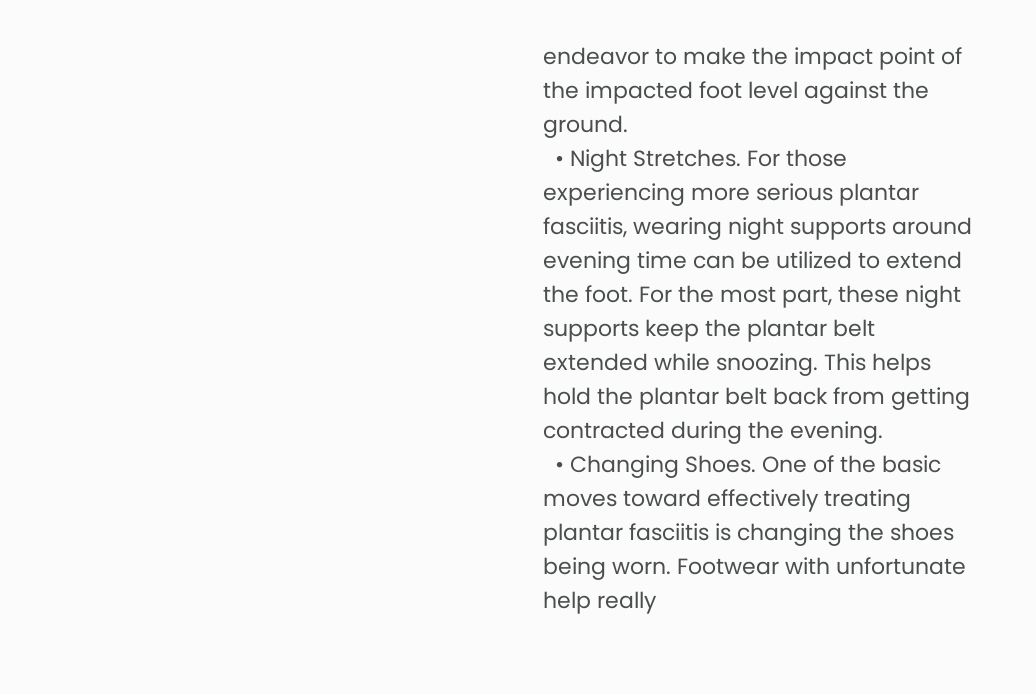endeavor to make the impact point of the impacted foot level against the ground.
  • Night Stretches. For those experiencing more serious plantar fasciitis, wearing night supports around evening time can be utilized to extend the foot. For the most part, these night supports keep the plantar belt extended while snoozing. This helps hold the plantar belt back from getting contracted during the evening.
  • Changing Shoes. One of the basic moves toward effectively treating plantar fasciitis is changing the shoes being worn. Footwear with unfortunate help really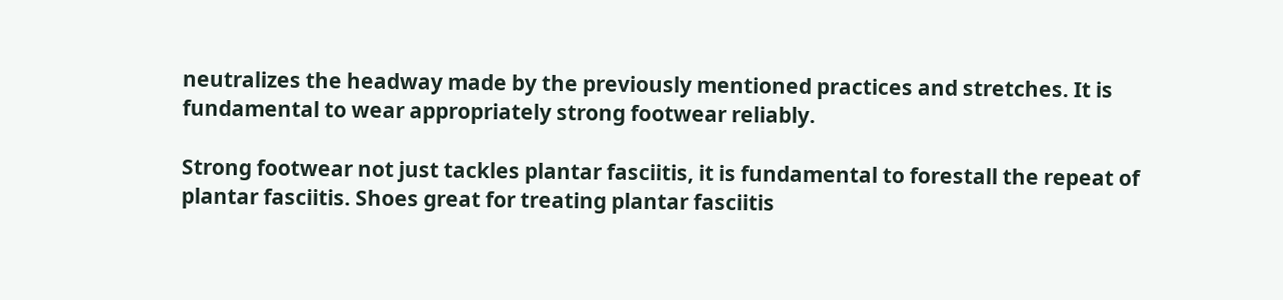neutralizes the headway made by the previously mentioned practices and stretches. It is fundamental to wear appropriately strong footwear reliably.

Strong footwear not just tackles plantar fasciitis, it is fundamental to forestall the repeat of plantar fasciitis. Shoes great for treating plantar fasciitis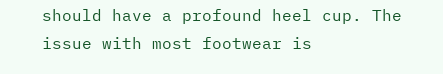should have a profound heel cup. The issue with most footwear is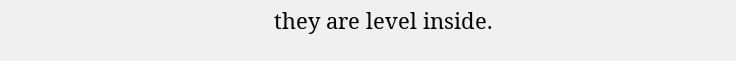they are level inside.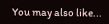You may also like...